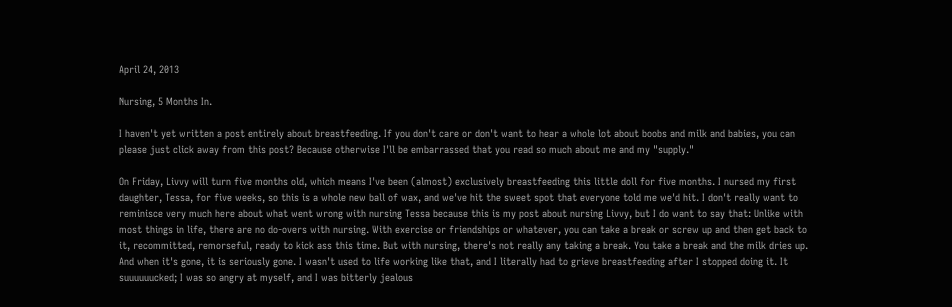April 24, 2013

Nursing, 5 Months In.

I haven't yet written a post entirely about breastfeeding. If you don't care or don't want to hear a whole lot about boobs and milk and babies, you can please just click away from this post? Because otherwise I'll be embarrassed that you read so much about me and my "supply."

On Friday, Livvy will turn five months old, which means I've been (almost) exclusively breastfeeding this little doll for five months. I nursed my first daughter, Tessa, for five weeks, so this is a whole new ball of wax, and we've hit the sweet spot that everyone told me we'd hit. I don't really want to reminisce very much here about what went wrong with nursing Tessa because this is my post about nursing Livvy, but I do want to say that: Unlike with most things in life, there are no do-overs with nursing. With exercise or friendships or whatever, you can take a break or screw up and then get back to it, recommitted, remorseful, ready to kick ass this time. But with nursing, there's not really any taking a break. You take a break and the milk dries up. And when it's gone, it is seriously gone. I wasn't used to life working like that, and I literally had to grieve breastfeeding after I stopped doing it. It suuuuuucked; I was so angry at myself, and I was bitterly jealous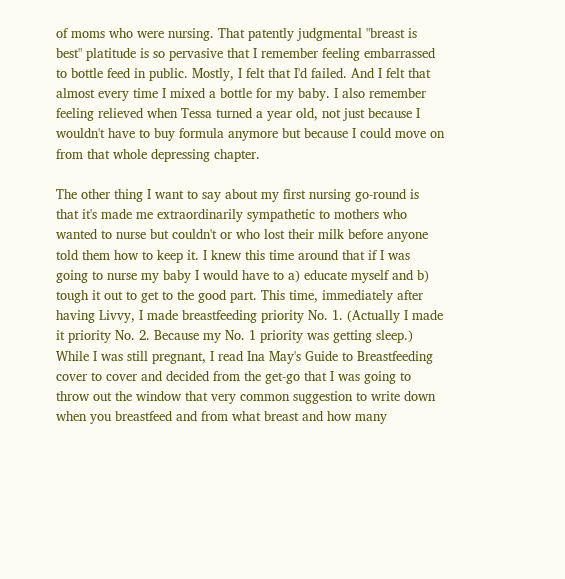of moms who were nursing. That patently judgmental "breast is best" platitude is so pervasive that I remember feeling embarrassed to bottle feed in public. Mostly, I felt that I'd failed. And I felt that almost every time I mixed a bottle for my baby. I also remember feeling relieved when Tessa turned a year old, not just because I wouldn't have to buy formula anymore but because I could move on from that whole depressing chapter.

The other thing I want to say about my first nursing go-round is that it's made me extraordinarily sympathetic to mothers who wanted to nurse but couldn't or who lost their milk before anyone told them how to keep it. I knew this time around that if I was going to nurse my baby I would have to a) educate myself and b) tough it out to get to the good part. This time, immediately after having Livvy, I made breastfeeding priority No. 1. (Actually I made it priority No. 2. Because my No. 1 priority was getting sleep.) While I was still pregnant, I read Ina May's Guide to Breastfeeding cover to cover and decided from the get-go that I was going to throw out the window that very common suggestion to write down when you breastfeed and from what breast and how many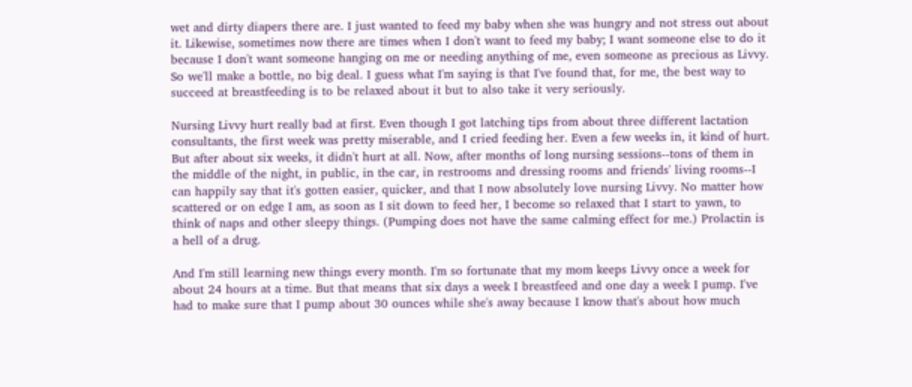wet and dirty diapers there are. I just wanted to feed my baby when she was hungry and not stress out about it. Likewise, sometimes now there are times when I don't want to feed my baby; I want someone else to do it because I don't want someone hanging on me or needing anything of me, even someone as precious as Livvy. So we'll make a bottle, no big deal. I guess what I'm saying is that I've found that, for me, the best way to succeed at breastfeeding is to be relaxed about it but to also take it very seriously.

Nursing Livvy hurt really bad at first. Even though I got latching tips from about three different lactation consultants, the first week was pretty miserable, and I cried feeding her. Even a few weeks in, it kind of hurt. But after about six weeks, it didn't hurt at all. Now, after months of long nursing sessions--tons of them in the middle of the night, in public, in the car, in restrooms and dressing rooms and friends' living rooms--I can happily say that it's gotten easier, quicker, and that I now absolutely love nursing Livvy. No matter how scattered or on edge I am, as soon as I sit down to feed her, I become so relaxed that I start to yawn, to think of naps and other sleepy things. (Pumping does not have the same calming effect for me.) Prolactin is a hell of a drug.

And I'm still learning new things every month. I'm so fortunate that my mom keeps Livvy once a week for about 24 hours at a time. But that means that six days a week I breastfeed and one day a week I pump. I've had to make sure that I pump about 30 ounces while she's away because I know that's about how much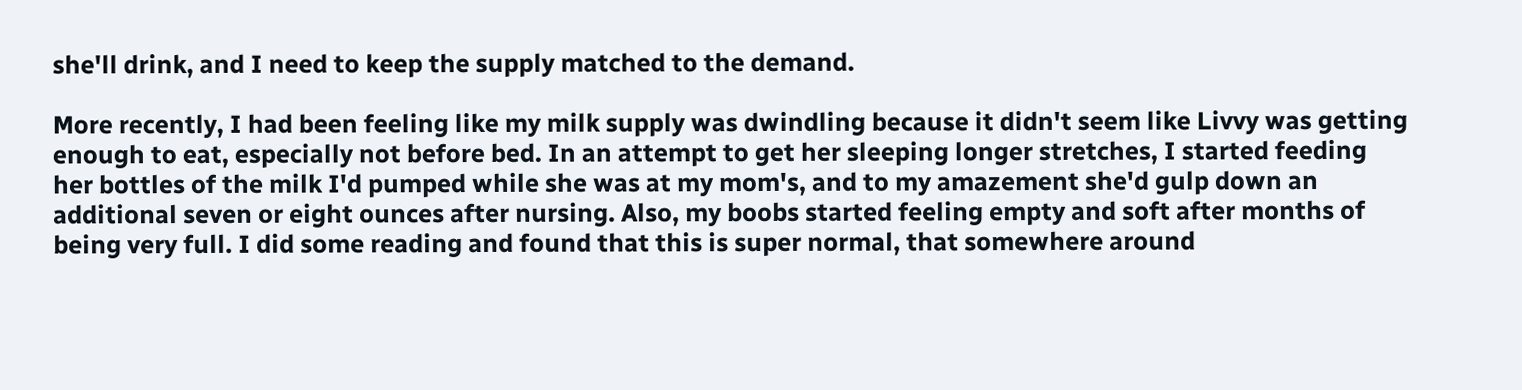she'll drink, and I need to keep the supply matched to the demand.

More recently, I had been feeling like my milk supply was dwindling because it didn't seem like Livvy was getting enough to eat, especially not before bed. In an attempt to get her sleeping longer stretches, I started feeding her bottles of the milk I'd pumped while she was at my mom's, and to my amazement she'd gulp down an additional seven or eight ounces after nursing. Also, my boobs started feeling empty and soft after months of being very full. I did some reading and found that this is super normal, that somewhere around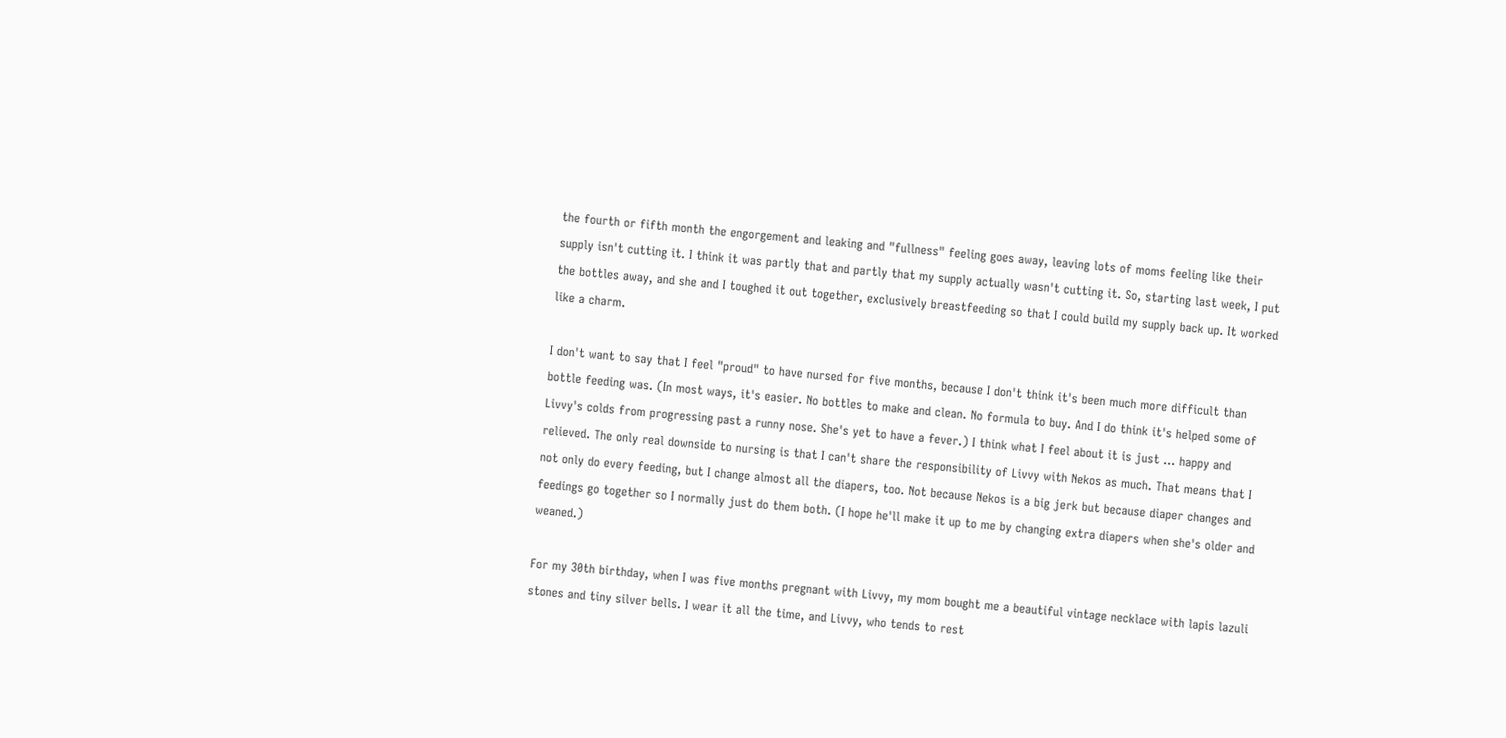the fourth or fifth month the engorgement and leaking and "fullness" feeling goes away, leaving lots of moms feeling like their supply isn't cutting it. I think it was partly that and partly that my supply actually wasn't cutting it. So, starting last week, I put the bottles away, and she and I toughed it out together, exclusively breastfeeding so that I could build my supply back up. It worked like a charm.

I don't want to say that I feel "proud" to have nursed for five months, because I don't think it's been much more difficult than bottle feeding was. (In most ways, it's easier. No bottles to make and clean. No formula to buy. And I do think it's helped some of Livvy's colds from progressing past a runny nose. She's yet to have a fever.) I think what I feel about it is just ... happy and relieved. The only real downside to nursing is that I can't share the responsibility of Livvy with Nekos as much. That means that I not only do every feeding, but I change almost all the diapers, too. Not because Nekos is a big jerk but because diaper changes and feedings go together so I normally just do them both. (I hope he'll make it up to me by changing extra diapers when she's older and weaned.)

For my 30th birthday, when I was five months pregnant with Livvy, my mom bought me a beautiful vintage necklace with lapis lazuli stones and tiny silver bells. I wear it all the time, and Livvy, who tends to rest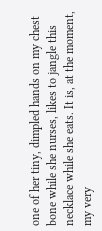one of her tiny, dimpled hands on my chest bone while she nurses, likes to jangle this necklace while she eats. It is, at the moment, my very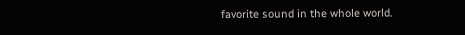favorite sound in the whole world.